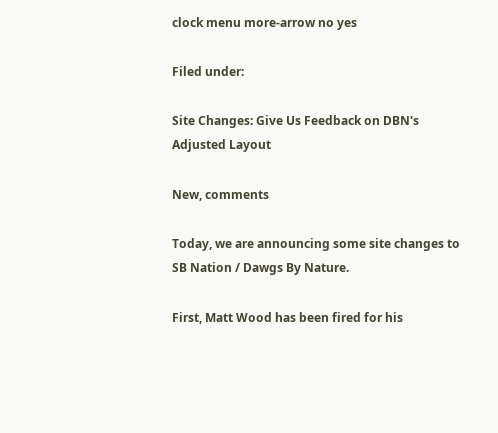clock menu more-arrow no yes

Filed under:

Site Changes: Give Us Feedback on DBN's Adjusted Layout

New, comments

Today, we are announcing some site changes to SB Nation / Dawgs By Nature.

First, Matt Wood has been fired for his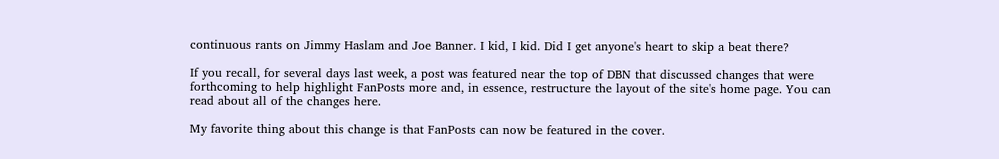continuous rants on Jimmy Haslam and Joe Banner. I kid, I kid. Did I get anyone's heart to skip a beat there?

If you recall, for several days last week, a post was featured near the top of DBN that discussed changes that were forthcoming to help highlight FanPosts more and, in essence, restructure the layout of the site's home page. You can read about all of the changes here.

My favorite thing about this change is that FanPosts can now be featured in the cover.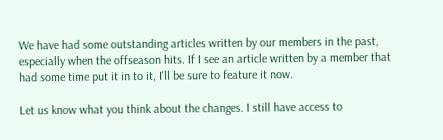We have had some outstanding articles written by our members in the past, especially when the offseason hits. If I see an article written by a member that had some time put it in to it, I'll be sure to feature it now.

Let us know what you think about the changes. I still have access to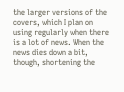the larger versions of the covers, which I plan on using regularly when there is a lot of news. When the news dies down a bit, though, shortening the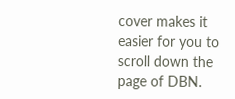cover makes it easier for you to scroll down the page of DBN.